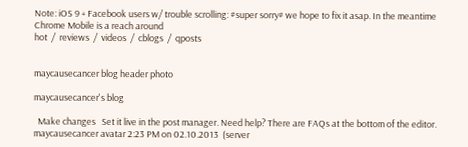Note: iOS 9 + Facebook users w/ trouble scrolling: #super sorry# we hope to fix it asap. In the meantime Chrome Mobile is a reach around
hot  /  reviews  /  videos  /  cblogs  /  qposts


maycausecancer blog header photo

maycausecancer's blog

  Make changes   Set it live in the post manager. Need help? There are FAQs at the bottom of the editor.
maycausecancer avatar 2:23 PM on 02.10.2013  (server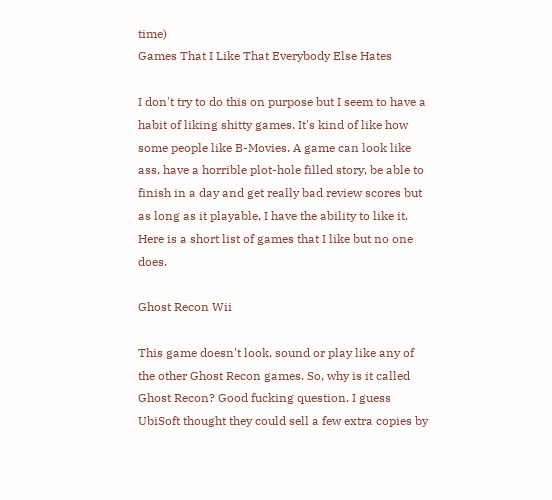time)
Games That I Like That Everybody Else Hates

I don't try to do this on purpose but I seem to have a habit of liking shitty games. It's kind of like how some people like B-Movies. A game can look like ass, have a horrible plot-hole filled story, be able to finish in a day and get really bad review scores but as long as it playable, I have the ability to like it. Here is a short list of games that I like but no one does.

Ghost Recon Wii

This game doesn't look, sound or play like any of the other Ghost Recon games. So, why is it called Ghost Recon? Good fucking question. I guess UbiSoft thought they could sell a few extra copies by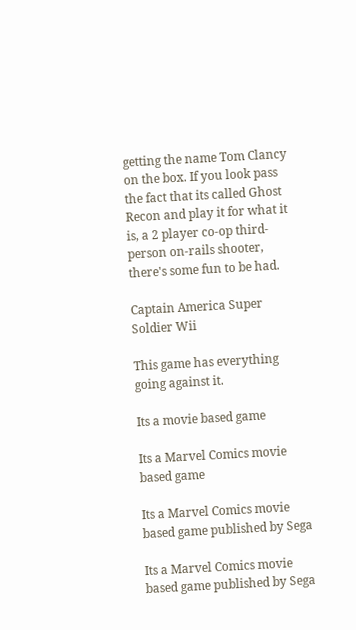getting the name Tom Clancy on the box. If you look pass the fact that its called Ghost Recon and play it for what it is, a 2 player co-op third-person on-rails shooter, there's some fun to be had.

Captain America Super Soldier Wii

This game has everything going against it.

Its a movie based game

Its a Marvel Comics movie based game

Its a Marvel Comics movie based game published by Sega

Its a Marvel Comics movie based game published by Sega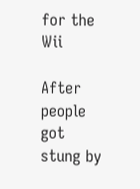for the Wii

After people got stung by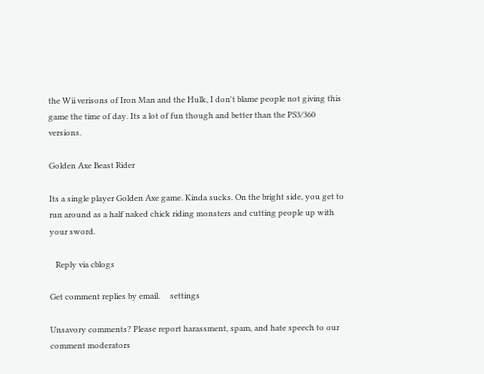the Wii verisons of Iron Man and the Hulk, I don't blame people not giving this game the time of day. Its a lot of fun though and better than the PS3/360 versions.

Golden Axe Beast Rider

Its a single player Golden Axe game. Kinda sucks. On the bright side, you get to run around as a half naked chick riding monsters and cutting people up with your sword.

   Reply via cblogs

Get comment replies by email.     settings

Unsavory comments? Please report harassment, spam, and hate speech to our comment moderators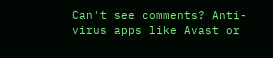Can't see comments? Anti-virus apps like Avast or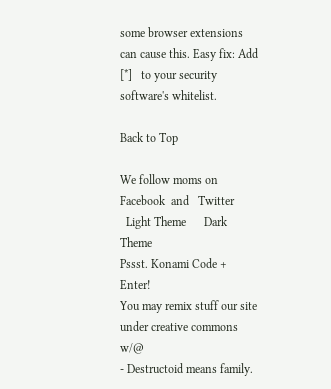some browser extensions can cause this. Easy fix: Add   [*]   to your security software's whitelist.

Back to Top

We follow moms on   Facebook  and   Twitter
  Light Theme      Dark Theme
Pssst. Konami Code + Enter!
You may remix stuff our site under creative commons w/@
- Destructoid means family.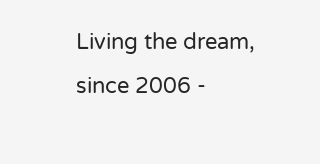Living the dream, since 2006 -